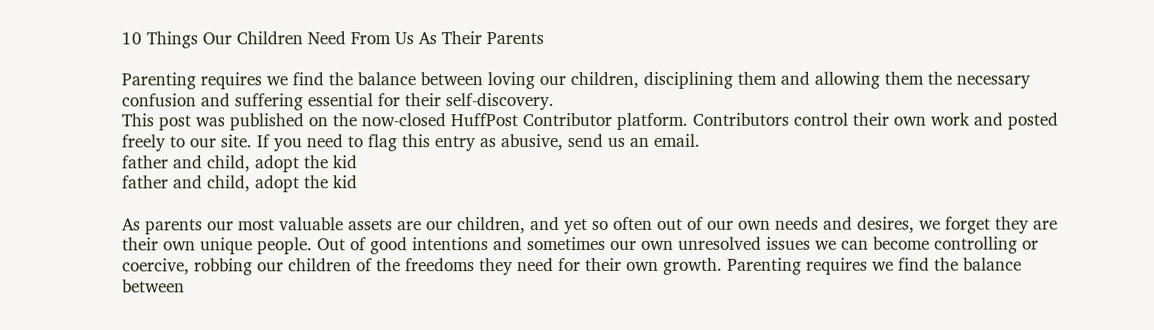10 Things Our Children Need From Us As Their Parents

Parenting requires we find the balance between loving our children, disciplining them and allowing them the necessary confusion and suffering essential for their self-discovery.
This post was published on the now-closed HuffPost Contributor platform. Contributors control their own work and posted freely to our site. If you need to flag this entry as abusive, send us an email.
father and child, adopt the kid
father and child, adopt the kid

As parents our most valuable assets are our children, and yet so often out of our own needs and desires, we forget they are their own unique people. Out of good intentions and sometimes our own unresolved issues we can become controlling or coercive, robbing our children of the freedoms they need for their own growth. Parenting requires we find the balance between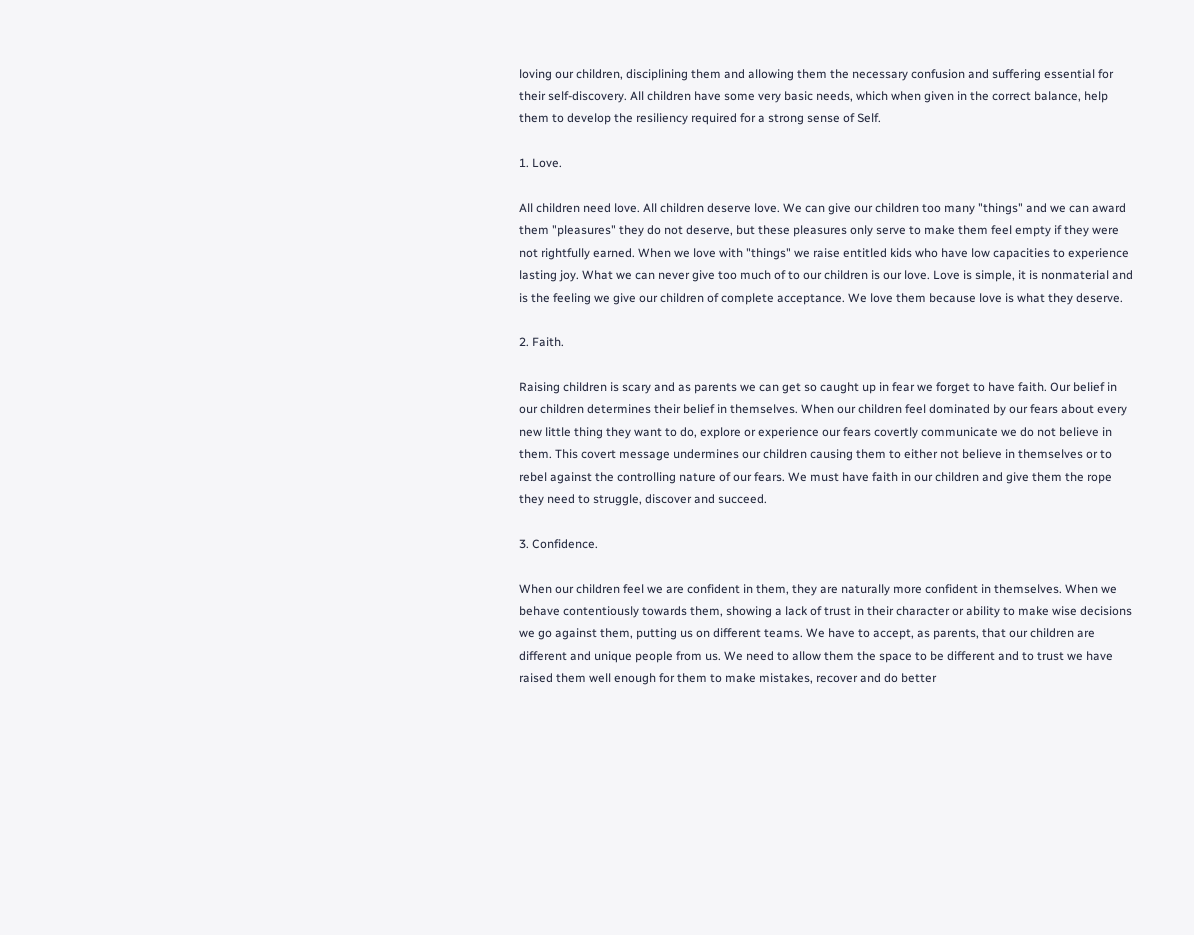loving our children, disciplining them and allowing them the necessary confusion and suffering essential for their self-discovery. All children have some very basic needs, which when given in the correct balance, help them to develop the resiliency required for a strong sense of Self.

1. Love.

All children need love. All children deserve love. We can give our children too many "things" and we can award them "pleasures" they do not deserve, but these pleasures only serve to make them feel empty if they were not rightfully earned. When we love with "things" we raise entitled kids who have low capacities to experience lasting joy. What we can never give too much of to our children is our love. Love is simple, it is nonmaterial and is the feeling we give our children of complete acceptance. We love them because love is what they deserve.

2. Faith.

Raising children is scary and as parents we can get so caught up in fear we forget to have faith. Our belief in our children determines their belief in themselves. When our children feel dominated by our fears about every new little thing they want to do, explore or experience our fears covertly communicate we do not believe in them. This covert message undermines our children causing them to either not believe in themselves or to rebel against the controlling nature of our fears. We must have faith in our children and give them the rope they need to struggle, discover and succeed.

3. Confidence.

When our children feel we are confident in them, they are naturally more confident in themselves. When we behave contentiously towards them, showing a lack of trust in their character or ability to make wise decisions we go against them, putting us on different teams. We have to accept, as parents, that our children are different and unique people from us. We need to allow them the space to be different and to trust we have raised them well enough for them to make mistakes, recover and do better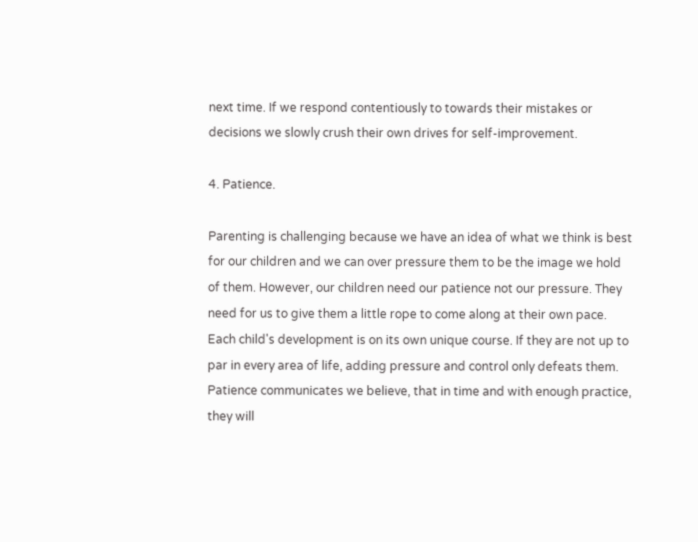next time. If we respond contentiously to towards their mistakes or decisions we slowly crush their own drives for self-improvement.

4. Patience.

Parenting is challenging because we have an idea of what we think is best for our children and we can over pressure them to be the image we hold of them. However, our children need our patience not our pressure. They need for us to give them a little rope to come along at their own pace. Each child's development is on its own unique course. If they are not up to par in every area of life, adding pressure and control only defeats them. Patience communicates we believe, that in time and with enough practice, they will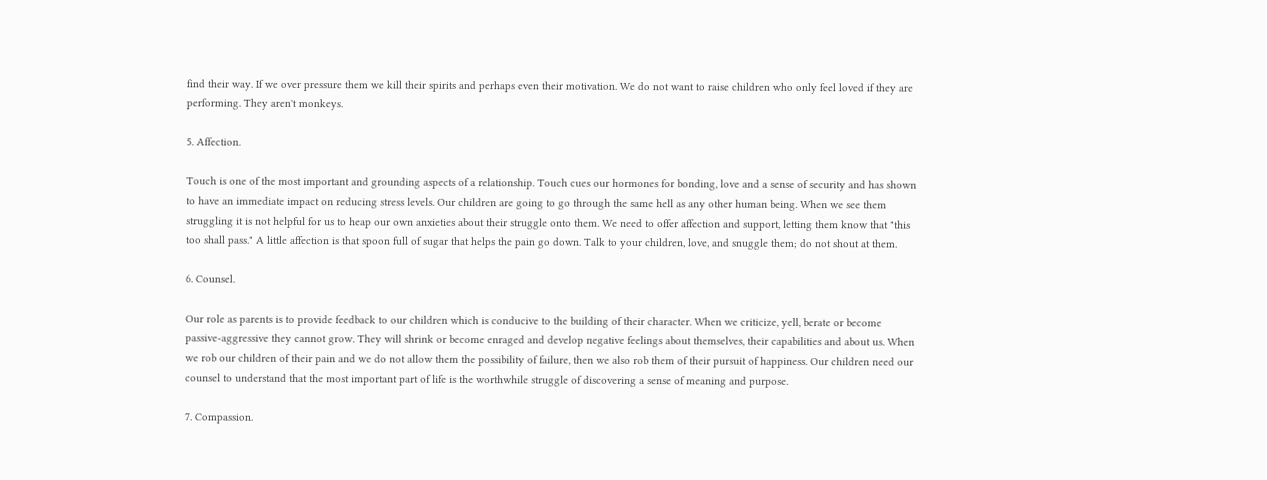find their way. If we over pressure them we kill their spirits and perhaps even their motivation. We do not want to raise children who only feel loved if they are performing. They aren't monkeys.

5. Affection.

Touch is one of the most important and grounding aspects of a relationship. Touch cues our hormones for bonding, love and a sense of security and has shown to have an immediate impact on reducing stress levels. Our children are going to go through the same hell as any other human being. When we see them struggling it is not helpful for us to heap our own anxieties about their struggle onto them. We need to offer affection and support, letting them know that "this too shall pass." A little affection is that spoon full of sugar that helps the pain go down. Talk to your children, love, and snuggle them; do not shout at them.

6. Counsel.

Our role as parents is to provide feedback to our children which is conducive to the building of their character. When we criticize, yell, berate or become passive-aggressive they cannot grow. They will shrink or become enraged and develop negative feelings about themselves, their capabilities and about us. When we rob our children of their pain and we do not allow them the possibility of failure, then we also rob them of their pursuit of happiness. Our children need our counsel to understand that the most important part of life is the worthwhile struggle of discovering a sense of meaning and purpose.

7. Compassion.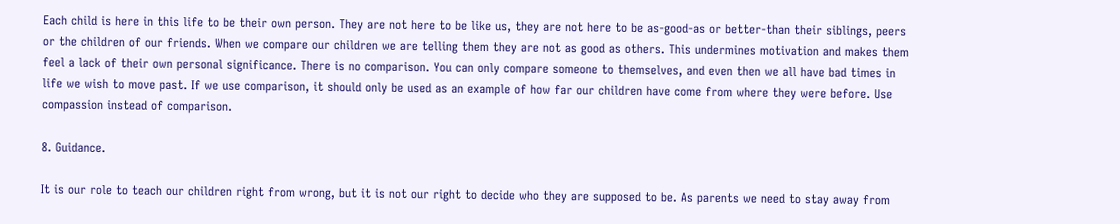Each child is here in this life to be their own person. They are not here to be like us, they are not here to be as-good-as or better-than their siblings, peers or the children of our friends. When we compare our children we are telling them they are not as good as others. This undermines motivation and makes them feel a lack of their own personal significance. There is no comparison. You can only compare someone to themselves, and even then we all have bad times in life we wish to move past. If we use comparison, it should only be used as an example of how far our children have come from where they were before. Use compassion instead of comparison.

8. Guidance.

It is our role to teach our children right from wrong, but it is not our right to decide who they are supposed to be. As parents we need to stay away from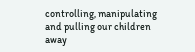controlling, manipulating and pulling our children away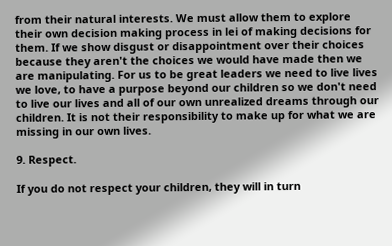from their natural interests. We must allow them to explore their own decision making process in lei of making decisions for them. If we show disgust or disappointment over their choices because they aren't the choices we would have made then we are manipulating. For us to be great leaders we need to live lives we love, to have a purpose beyond our children so we don't need to live our lives and all of our own unrealized dreams through our children. It is not their responsibility to make up for what we are missing in our own lives.

9. Respect.

If you do not respect your children, they will in turn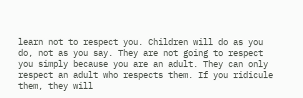learn not to respect you. Children will do as you do, not as you say. They are not going to respect you simply because you are an adult. They can only respect an adult who respects them. If you ridicule them, they will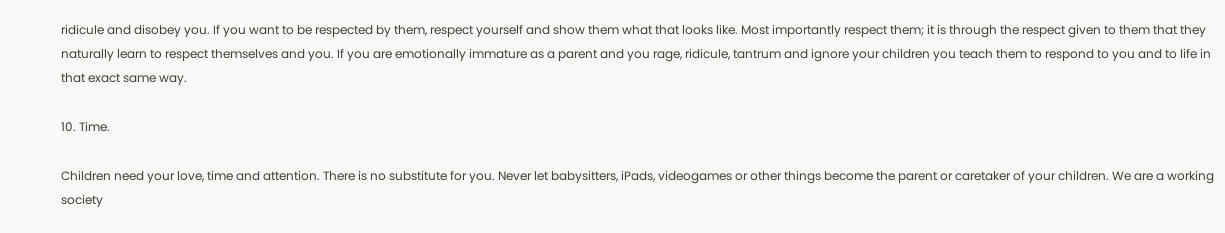ridicule and disobey you. If you want to be respected by them, respect yourself and show them what that looks like. Most importantly respect them; it is through the respect given to them that they naturally learn to respect themselves and you. If you are emotionally immature as a parent and you rage, ridicule, tantrum and ignore your children you teach them to respond to you and to life in that exact same way.

10. Time.

Children need your love, time and attention. There is no substitute for you. Never let babysitters, iPads, videogames or other things become the parent or caretaker of your children. We are a working society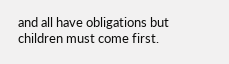and all have obligations but children must come first.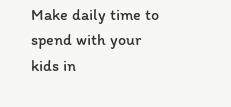Make daily time to spend with your kids in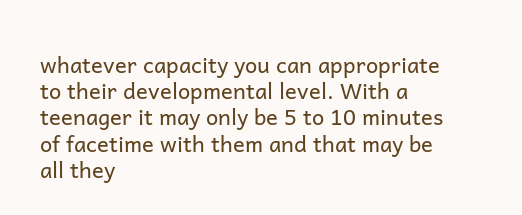whatever capacity you can appropriate to their developmental level. With a teenager it may only be 5 to 10 minutes of facetime with them and that may be all they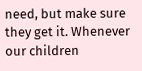need, but make sure they get it. Whenever our children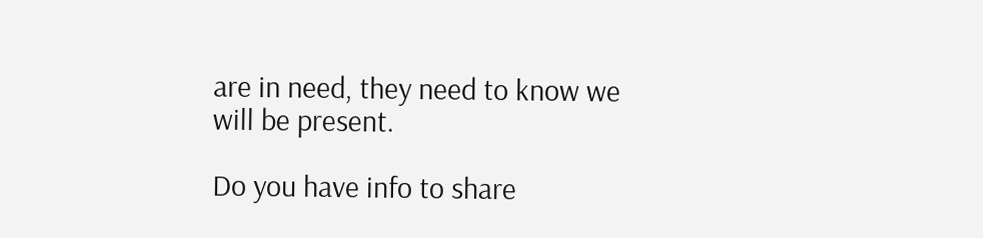are in need, they need to know we will be present.

Do you have info to share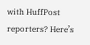with HuffPost reporters? Here’s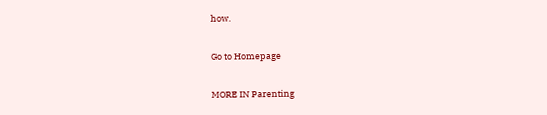how.

Go to Homepage

MORE IN Parenting